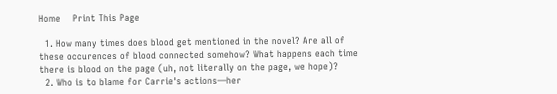Home    Print This Page

  1. How many times does blood get mentioned in the novel? Are all of these occurences of blood connected somehow? What happens each time there is blood on the page (uh, not literally on the page, we hope)?
  2. Who is to blame for Carrie's actions—her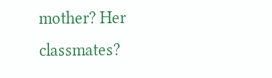mother? Her classmates?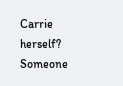Carrie herself? Someone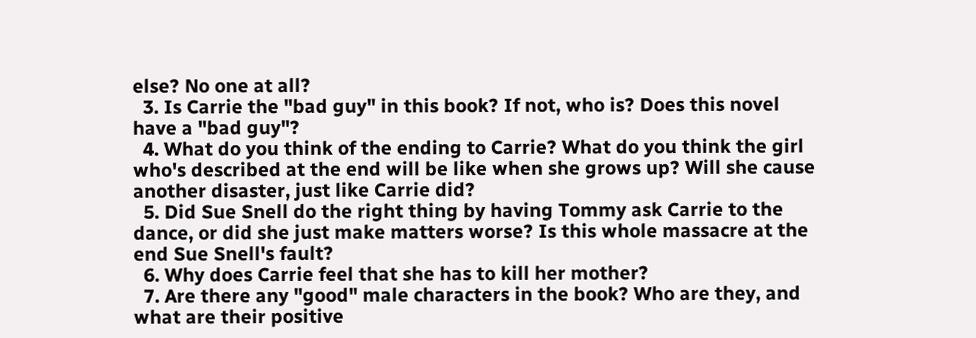else? No one at all?
  3. Is Carrie the "bad guy" in this book? If not, who is? Does this novel have a "bad guy"?
  4. What do you think of the ending to Carrie? What do you think the girl who's described at the end will be like when she grows up? Will she cause another disaster, just like Carrie did?
  5. Did Sue Snell do the right thing by having Tommy ask Carrie to the dance, or did she just make matters worse? Is this whole massacre at the end Sue Snell's fault?
  6. Why does Carrie feel that she has to kill her mother?
  7. Are there any "good" male characters in the book? Who are they, and what are their positive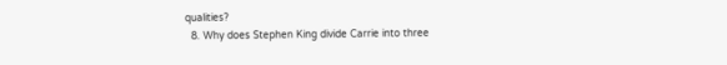qualities?
  8. Why does Stephen King divide Carrie into three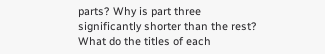parts? Why is part three significantly shorter than the rest? What do the titles of each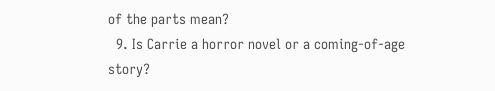of the parts mean?
  9. Is Carrie a horror novel or a coming-of-age story?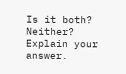Is it both? Neither? Explain your answer.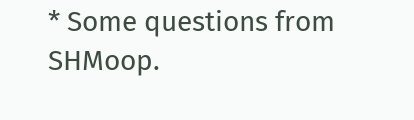* Some questions from SHMoop.